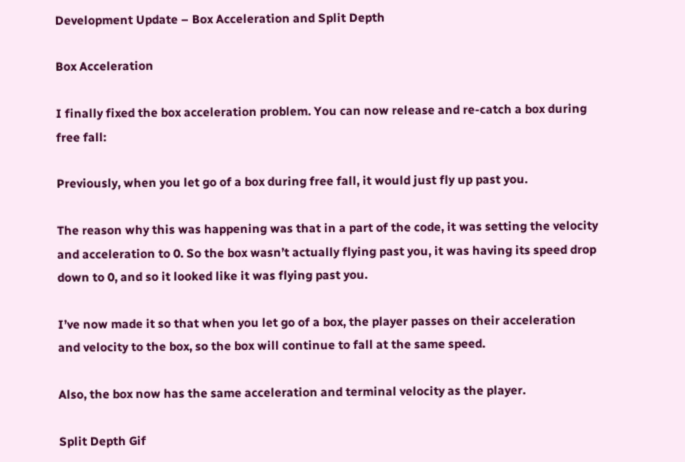Development Update – Box Acceleration and Split Depth

Box Acceleration

I finally fixed the box acceleration problem. You can now release and re-catch a box during free fall:

Previously, when you let go of a box during free fall, it would just fly up past you.

The reason why this was happening was that in a part of the code, it was setting the velocity and acceleration to 0. So the box wasn’t actually flying past you, it was having its speed drop down to 0, and so it looked like it was flying past you.

I’ve now made it so that when you let go of a box, the player passes on their acceleration and velocity to the box, so the box will continue to fall at the same speed.

Also, the box now has the same acceleration and terminal velocity as the player.

Split Depth Gif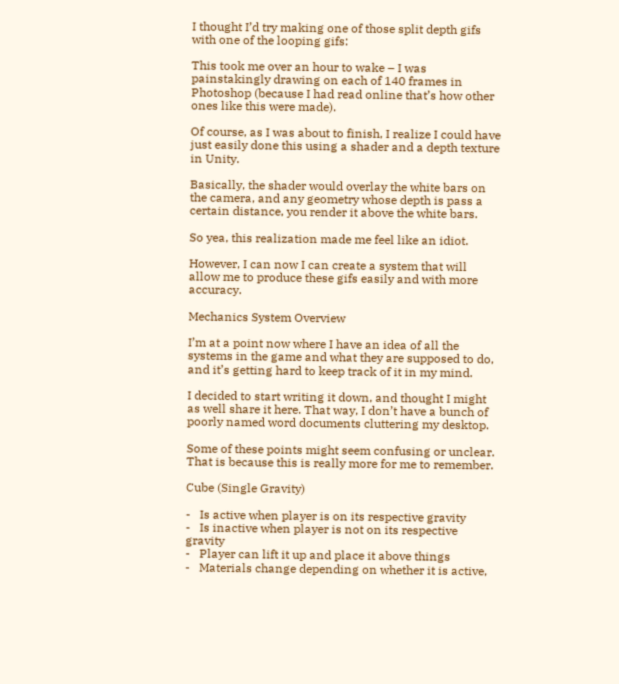I thought I’d try making one of those split depth gifs with one of the looping gifs:

This took me over an hour to wake – I was painstakingly drawing on each of 140 frames in Photoshop (because I had read online that’s how other ones like this were made).

Of course, as I was about to finish, I realize I could have just easily done this using a shader and a depth texture in Unity.

Basically, the shader would overlay the white bars on the camera, and any geometry whose depth is pass a certain distance, you render it above the white bars.

So yea, this realization made me feel like an idiot.

However, I can now I can create a system that will allow me to produce these gifs easily and with more accuracy.

Mechanics System Overview

I’m at a point now where I have an idea of all the systems in the game and what they are supposed to do, and it’s getting hard to keep track of it in my mind.

I decided to start writing it down, and thought I might as well share it here. That way, I don’t have a bunch of poorly named word documents cluttering my desktop.

Some of these points might seem confusing or unclear. That is because this is really more for me to remember.

Cube (Single Gravity)

-   Is active when player is on its respective gravity
-   Is inactive when player is not on its respective gravity
-   Player can lift it up and place it above things
-   Materials change depending on whether it is active,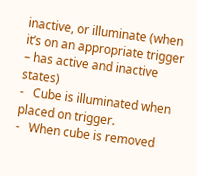inactive, or illuminate (when it’s on an appropriate trigger – has active and inactive states)
-   Cube is illuminated when placed on trigger.
-   When cube is removed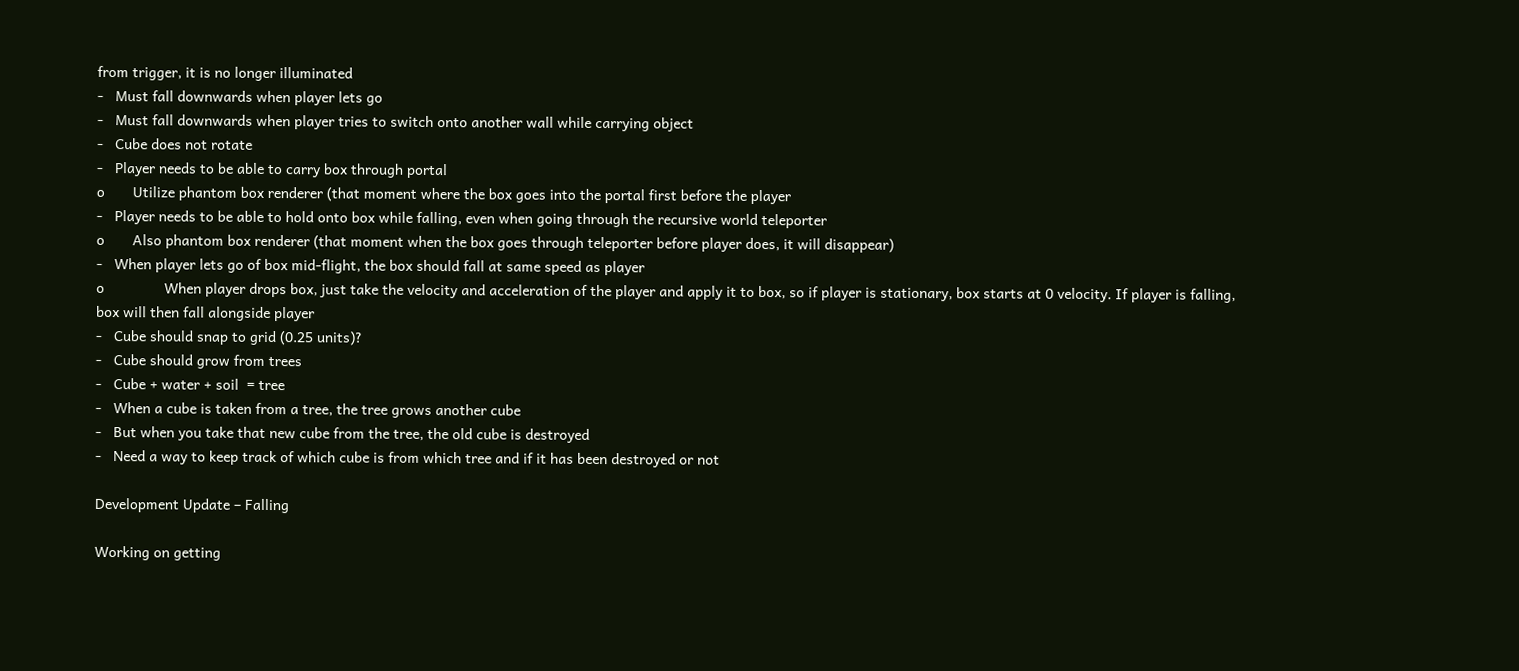from trigger, it is no longer illuminated
-   Must fall downwards when player lets go
-   Must fall downwards when player tries to switch onto another wall while carrying object
-   Cube does not rotate
-   Player needs to be able to carry box through portal
o       Utilize phantom box renderer (that moment where the box goes into the portal first before the player
-   Player needs to be able to hold onto box while falling, even when going through the recursive world teleporter
o       Also phantom box renderer (that moment when the box goes through teleporter before player does, it will disappear)
-   When player lets go of box mid-flight, the box should fall at same speed as player
o               When player drops box, just take the velocity and acceleration of the player and apply it to box, so if player is stationary, box starts at 0 velocity. If player is falling, box will then fall alongside player
-   Cube should snap to grid (0.25 units)?
-   Cube should grow from trees
-   Cube + water + soil  = tree
-   When a cube is taken from a tree, the tree grows another cube
-   But when you take that new cube from the tree, the old cube is destroyed
-   Need a way to keep track of which cube is from which tree and if it has been destroyed or not

Development Update – Falling

Working on getting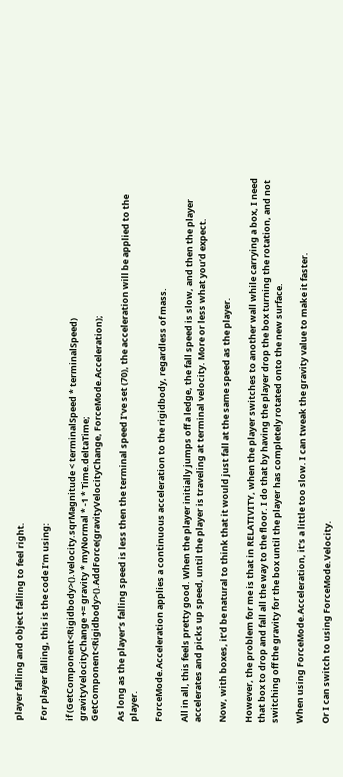player falling and object falling to feel right.

For player falling, this is the code I’m using:

if (GetComponent<Rigidbody>().velocity.sqrMagnitude < terminalSpeed * terminalSpeed)
gravityVelocityChange += gravity * myNormal * -1 * Time.deltaTime;
GetComponent<Rigidbody>().AddForce(gravityVelocityChange, ForceMode.Acceleration);

As long as the player’s falling speed is less then the terminal speed I’ve set (70), the acceleration will be applied to the player.

ForceMode.Acceleration applies a continuous acceleration to the rigidbody, regardless of mass.

All in all, this feels pretty good. When the player initially jumps off a ledge, the fall speed is slow, and then the player accelerates and picks up speed, until the player is traveling at terminal velocity. More or less what you’d expect.

Now, with boxes, it’d be natural to think that it would just fall at the same speed as the player.

However, the problem for me is that in RELATIVITY, when the player switches to another wall while carrying a box, I need that box to drop and fall all the way to the floor. I do that by having the player drop the box turning the rotation, and not switching off the gravity for the box until the player has completely rotated onto the new surface.

When using ForceMode.Acceleration, it’s a little too slow. I can tweak the gravity value to make it faster.

Or I can switch to using ForceMode.Velocity.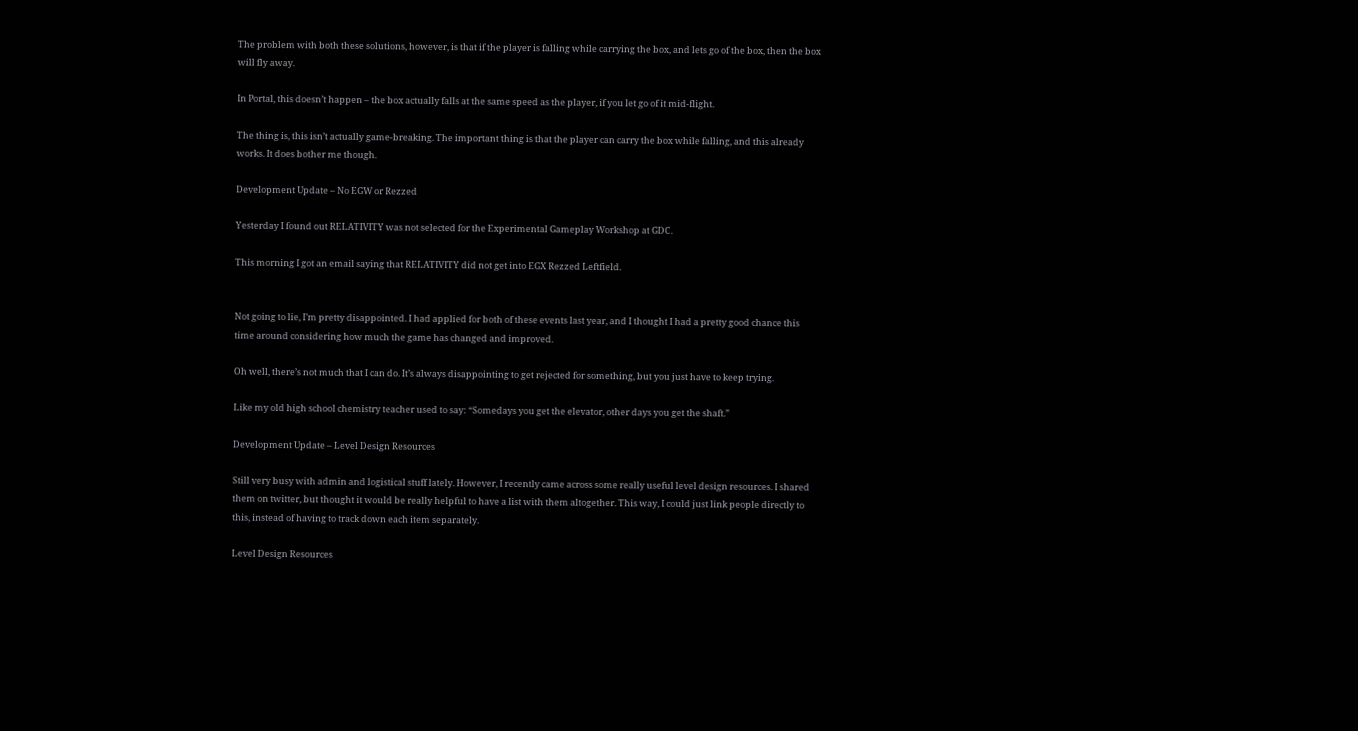The problem with both these solutions, however, is that if the player is falling while carrying the box, and lets go of the box, then the box will fly away.

In Portal, this doesn’t happen – the box actually falls at the same speed as the player, if you let go of it mid-flight.

The thing is, this isn’t actually game-breaking. The important thing is that the player can carry the box while falling, and this already works. It does bother me though.

Development Update – No EGW or Rezzed

Yesterday I found out RELATIVITY was not selected for the Experimental Gameplay Workshop at GDC.

This morning I got an email saying that RELATIVITY did not get into EGX Rezzed Leftfield.


Not going to lie, I’m pretty disappointed. I had applied for both of these events last year, and I thought I had a pretty good chance this time around considering how much the game has changed and improved.

Oh well, there’s not much that I can do. It’s always disappointing to get rejected for something, but you just have to keep trying.

Like my old high school chemistry teacher used to say: “Somedays you get the elevator, other days you get the shaft.”

Development Update – Level Design Resources

Still very busy with admin and logistical stuff lately. However, I recently came across some really useful level design resources. I shared them on twitter, but thought it would be really helpful to have a list with them altogether. This way, I could just link people directly to this, instead of having to track down each item separately.

Level Design Resources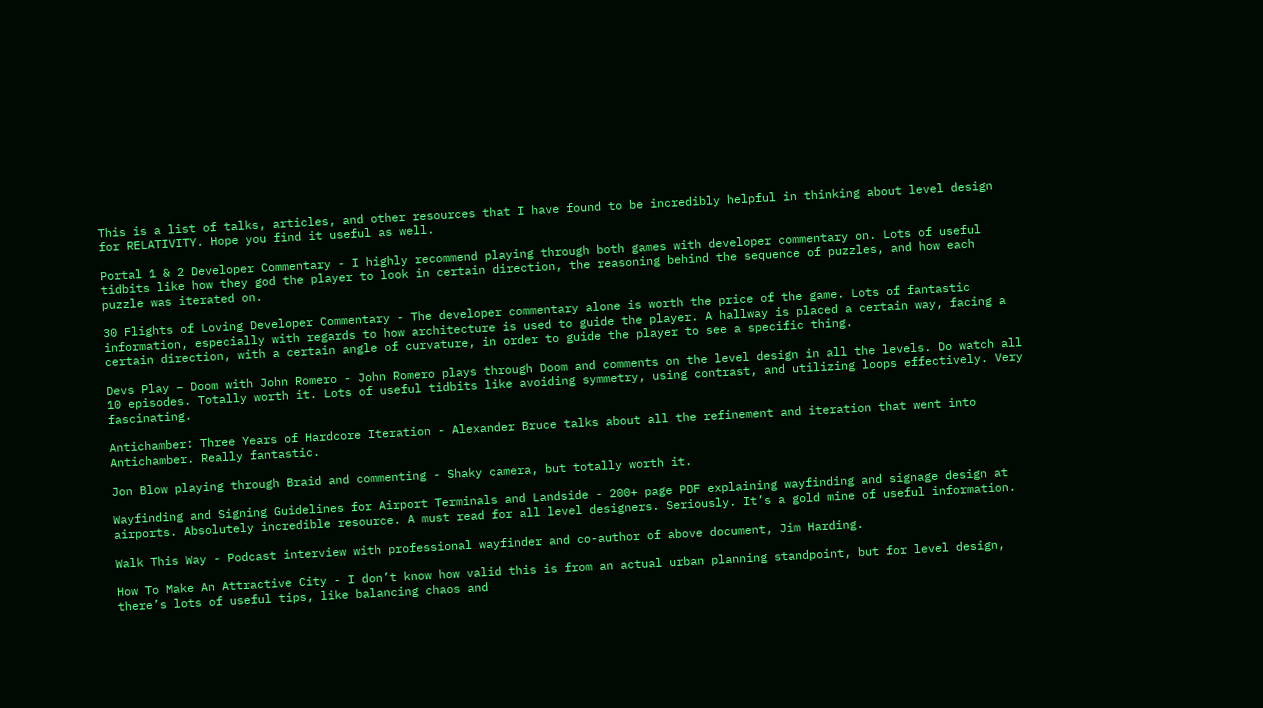This is a list of talks, articles, and other resources that I have found to be incredibly helpful in thinking about level design for RELATIVITY. Hope you find it useful as well.

Portal 1 & 2 Developer Commentary - I highly recommend playing through both games with developer commentary on. Lots of useful tidbits like how they god the player to look in certain direction, the reasoning behind the sequence of puzzles, and how each puzzle was iterated on.

30 Flights of Loving Developer Commentary - The developer commentary alone is worth the price of the game. Lots of fantastic information, especially with regards to how architecture is used to guide the player. A hallway is placed a certain way, facing a certain direction, with a certain angle of curvature, in order to guide the player to see a specific thing.

Devs Play – Doom with John Romero - John Romero plays through Doom and comments on the level design in all the levels. Do watch all 10 episodes. Totally worth it. Lots of useful tidbits like avoiding symmetry, using contrast, and utilizing loops effectively. Very fascinating.

Antichamber: Three Years of Hardcore Iteration - Alexander Bruce talks about all the refinement and iteration that went into Antichamber. Really fantastic.

Jon Blow playing through Braid and commenting - Shaky camera, but totally worth it.

Wayfinding and Signing Guidelines for Airport Terminals and Landside - 200+ page PDF explaining wayfinding and signage design at airports. Absolutely incredible resource. A must read for all level designers. Seriously. It’s a gold mine of useful information.

Walk This Way - Podcast interview with professional wayfinder and co-author of above document, Jim Harding.

How To Make An Attractive City - I don’t know how valid this is from an actual urban planning standpoint, but for level design, there’s lots of useful tips, like balancing chaos and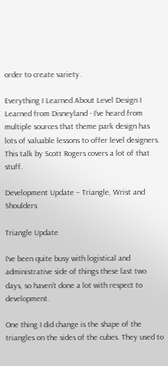order to create variety.

Everything I Learned About Level Design I Learned from Disneyland - I’ve heard from multiple sources that theme park design has lots of valuable lessons to offer level designers. This talk by Scott Rogers covers a lot of that stuff.

Development Update – Triangle, Wrist and Shoulders

Triangle Update

I’ve been quite busy with logistical and administrative side of things these last two days, so haven’t done a lot with respect to development.

One thing I did change is the shape of the triangles on the sides of the cubes. They used to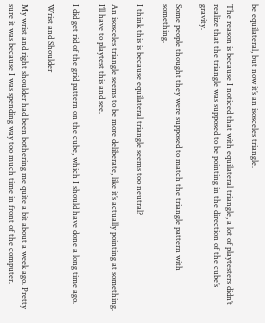be equilateral, but now it’s an isosceles triangle.

The reason is because I noticed that with equilateral triangle, a lot of playtesters didn’t realize that the triangle was supposed to be pointing in the direction of the cube’s gravity.

Some people thought they were supposed to match the triangle pattern with something.

I think this is because equilateral triangle seems too neutral?

An isosceles triangle seems to be more deliberate, like it’s actually pointing at something. I’ll have to playtest this and see.

I did get rid of the grid pattern on the cube, which I should have done a long time ago.

Wrist and Shoulder

My wrist and right shoulder had been bothering me quite a bit about a week ago. Pretty sure it was because I was spending way too much time in front of the computer.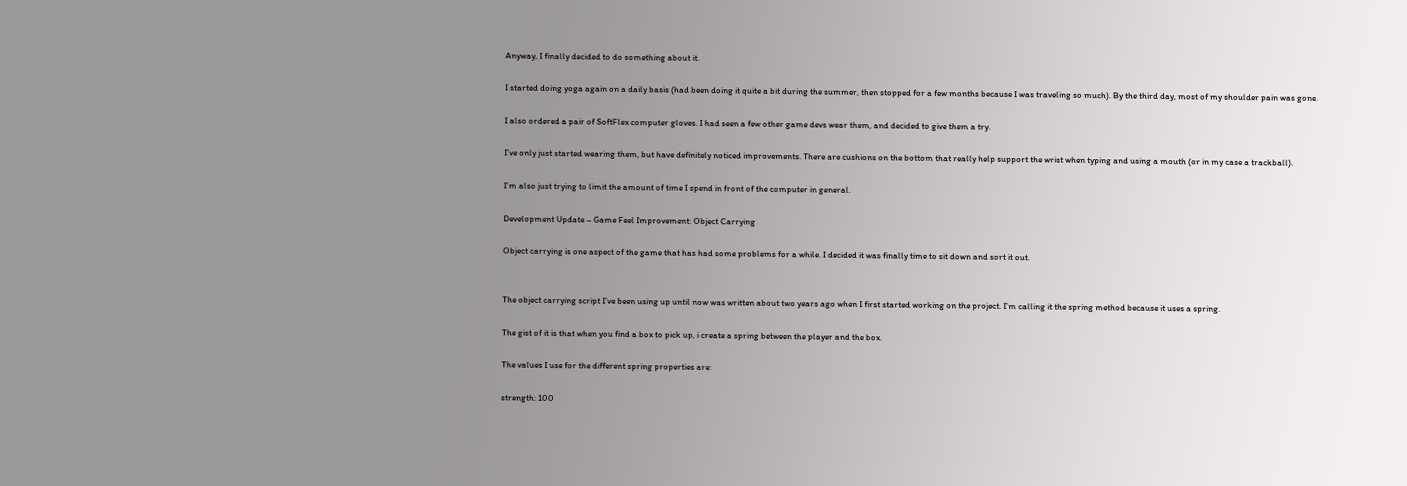Anyway, I finally decided to do something about it.

I started doing yoga again on a daily basis (had been doing it quite a bit during the summer, then stopped for a few months because I was traveling so much). By the third day, most of my shoulder pain was gone.

I also ordered a pair of SoftFlex computer gloves. I had seen a few other game devs wear them, and decided to give them a try.

I’ve only just started wearing them, but have definitely noticed improvements. There are cushions on the bottom that really help support the wrist when typing and using a mouth (or in my case a trackball).

I’m also just trying to limit the amount of time I spend in front of the computer in general.

Development Update – Game Feel Improvement: Object Carrying

Object carrying is one aspect of the game that has had some problems for a while. I decided it was finally time to sit down and sort it out.


The object carrying script I’ve been using up until now was written about two years ago when I first started working on the project. I’m calling it the spring method because it uses a spring.

The gist of it is that when you find a box to pick up, i create a spring between the player and the box.

The values I use for the different spring properties are:

strength: 100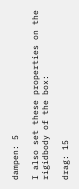dampen: 5

I also set these properties on the rigidbody of the box:

drag: 15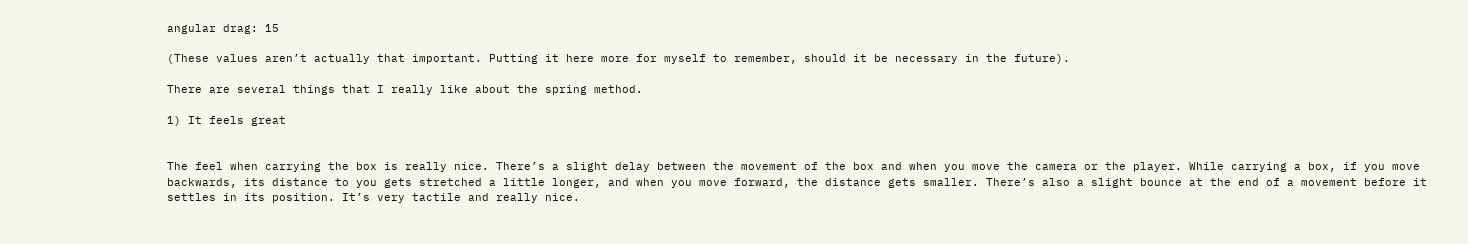angular drag: 15

(These values aren’t actually that important. Putting it here more for myself to remember, should it be necessary in the future).

There are several things that I really like about the spring method.

1) It feels great


The feel when carrying the box is really nice. There’s a slight delay between the movement of the box and when you move the camera or the player. While carrying a box, if you move backwards, its distance to you gets stretched a little longer, and when you move forward, the distance gets smaller. There’s also a slight bounce at the end of a movement before it settles in its position. It’s very tactile and really nice.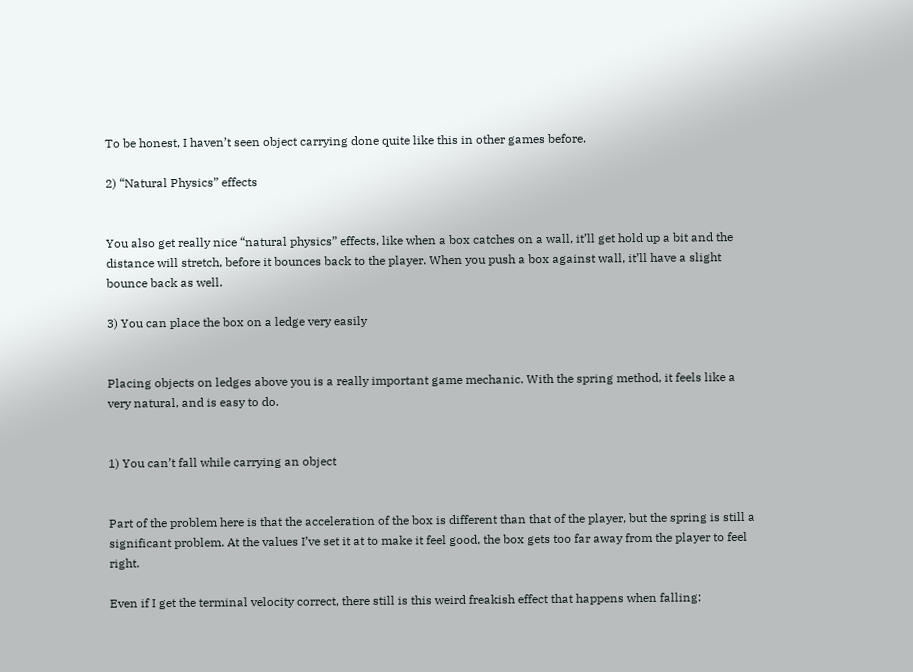To be honest, I haven’t seen object carrying done quite like this in other games before.

2) “Natural Physics” effects


You also get really nice “natural physics” effects, like when a box catches on a wall, it’ll get hold up a bit and the distance will stretch, before it bounces back to the player. When you push a box against wall, it’ll have a slight bounce back as well.

3) You can place the box on a ledge very easily


Placing objects on ledges above you is a really important game mechanic. With the spring method, it feels like a very natural, and is easy to do.


1) You can’t fall while carrying an object


Part of the problem here is that the acceleration of the box is different than that of the player, but the spring is still a significant problem. At the values I’ve set it at to make it feel good, the box gets too far away from the player to feel right.

Even if I get the terminal velocity correct, there still is this weird freakish effect that happens when falling: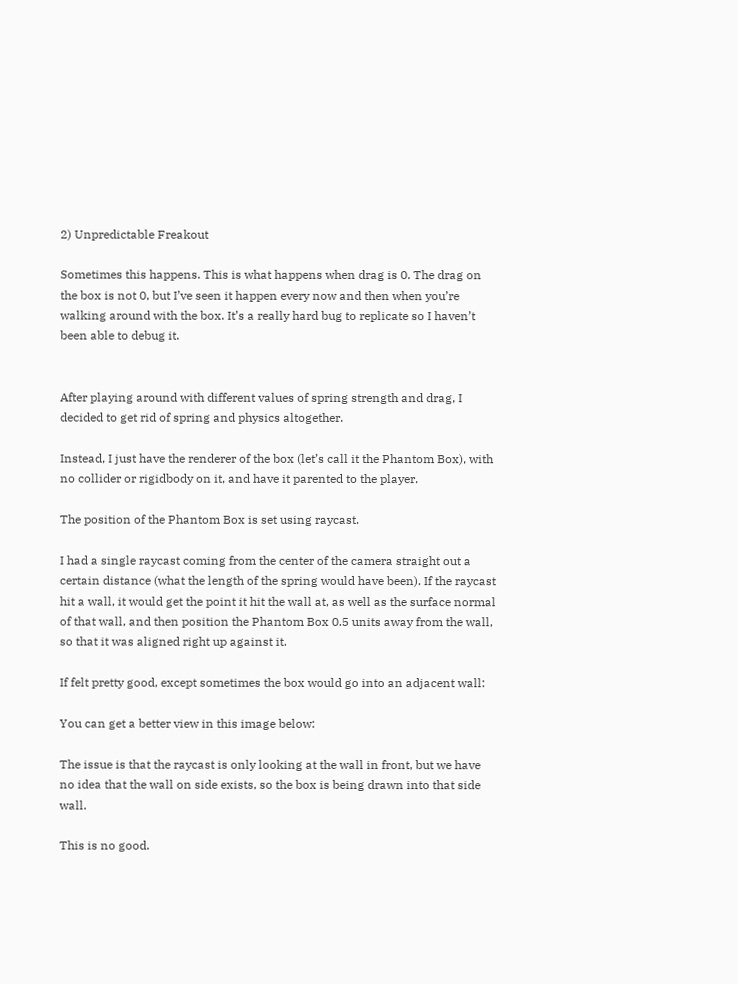2) Unpredictable Freakout

Sometimes this happens. This is what happens when drag is 0. The drag on the box is not 0, but I’ve seen it happen every now and then when you’re walking around with the box. It’s a really hard bug to replicate so I haven’t been able to debug it.


After playing around with different values of spring strength and drag, I decided to get rid of spring and physics altogether.

Instead, I just have the renderer of the box (let’s call it the Phantom Box), with no collider or rigidbody on it, and have it parented to the player.

The position of the Phantom Box is set using raycast.

I had a single raycast coming from the center of the camera straight out a certain distance (what the length of the spring would have been). If the raycast hit a wall, it would get the point it hit the wall at, as well as the surface normal of that wall, and then position the Phantom Box 0.5 units away from the wall, so that it was aligned right up against it.

If felt pretty good, except sometimes the box would go into an adjacent wall:

You can get a better view in this image below:

The issue is that the raycast is only looking at the wall in front, but we have no idea that the wall on side exists, so the box is being drawn into that side wall.

This is no good.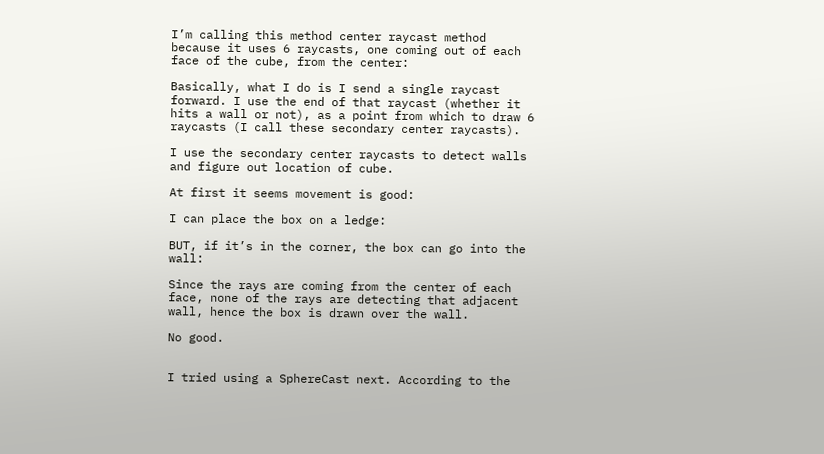I’m calling this method center raycast method because it uses 6 raycasts, one coming out of each face of the cube, from the center:

Basically, what I do is I send a single raycast forward. I use the end of that raycast (whether it hits a wall or not), as a point from which to draw 6 raycasts (I call these secondary center raycasts).

I use the secondary center raycasts to detect walls and figure out location of cube.

At first it seems movement is good:

I can place the box on a ledge:

BUT, if it’s in the corner, the box can go into the wall:

Since the rays are coming from the center of each face, none of the rays are detecting that adjacent wall, hence the box is drawn over the wall.

No good.


I tried using a SphereCast next. According to the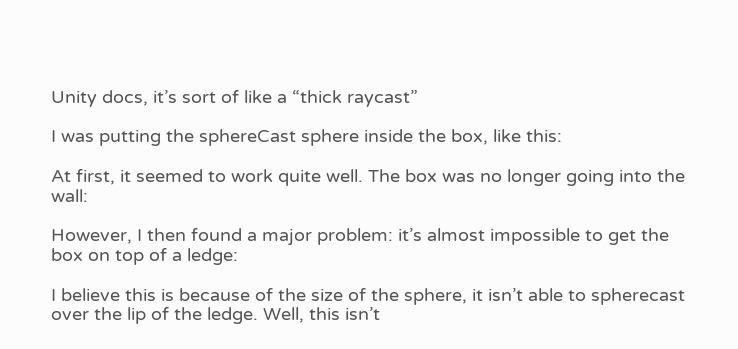Unity docs, it’s sort of like a “thick raycast”

I was putting the sphereCast sphere inside the box, like this:

At first, it seemed to work quite well. The box was no longer going into the wall:

However, I then found a major problem: it’s almost impossible to get the box on top of a ledge:

I believe this is because of the size of the sphere, it isn’t able to spherecast over the lip of the ledge. Well, this isn’t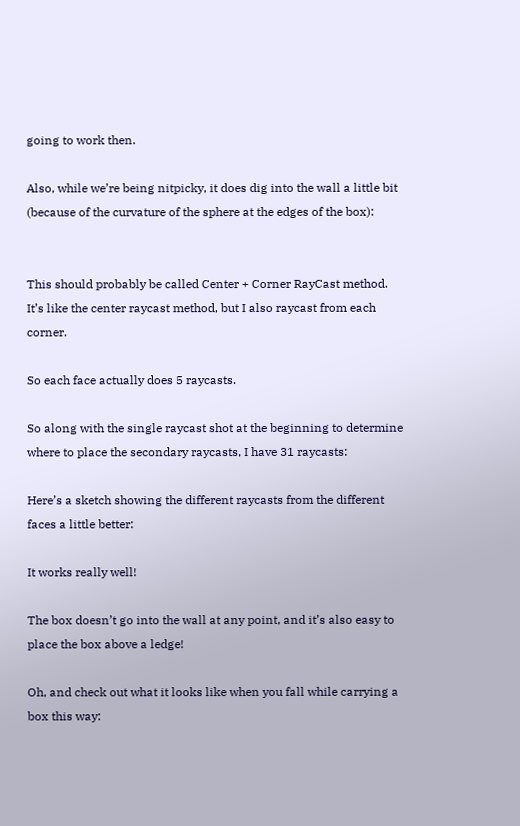going to work then.

Also, while we’re being nitpicky, it does dig into the wall a little bit (because of the curvature of the sphere at the edges of the box):


This should probably be called Center + Corner RayCast method. It’s like the center raycast method, but I also raycast from each corner.

So each face actually does 5 raycasts.

So along with the single raycast shot at the beginning to determine where to place the secondary raycasts, I have 31 raycasts:

Here’s a sketch showing the different raycasts from the different faces a little better:

It works really well!

The box doesn’t go into the wall at any point, and it’s also easy to place the box above a ledge!

Oh, and check out what it looks like when you fall while carrying a box this way: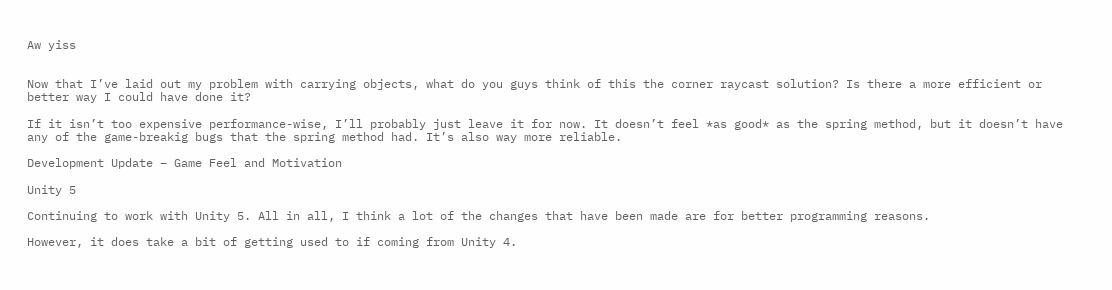Aw yiss


Now that I’ve laid out my problem with carrying objects, what do you guys think of this the corner raycast solution? Is there a more efficient or better way I could have done it?

If it isn’t too expensive performance-wise, I’ll probably just leave it for now. It doesn’t feel *as good* as the spring method, but it doesn’t have any of the game-breakig bugs that the spring method had. It’s also way more reliable.

Development Update – Game Feel and Motivation

Unity 5

Continuing to work with Unity 5. All in all, I think a lot of the changes that have been made are for better programming reasons.

However, it does take a bit of getting used to if coming from Unity 4.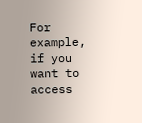For example, if you want to access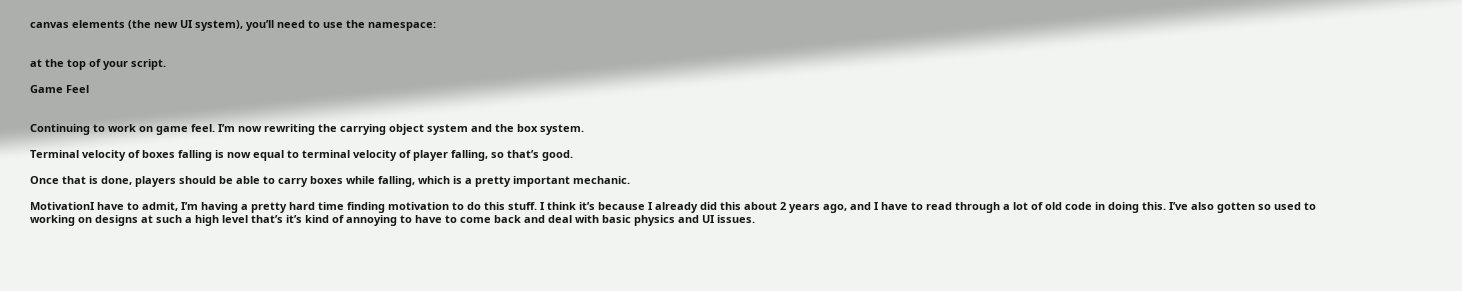canvas elements (the new UI system), you’ll need to use the namespace:


at the top of your script.

Game Feel


Continuing to work on game feel. I’m now rewriting the carrying object system and the box system.

Terminal velocity of boxes falling is now equal to terminal velocity of player falling, so that’s good.

Once that is done, players should be able to carry boxes while falling, which is a pretty important mechanic.

MotivationI have to admit, I’m having a pretty hard time finding motivation to do this stuff. I think it’s because I already did this about 2 years ago, and I have to read through a lot of old code in doing this. I’ve also gotten so used to working on designs at such a high level that’s it’s kind of annoying to have to come back and deal with basic physics and UI issues.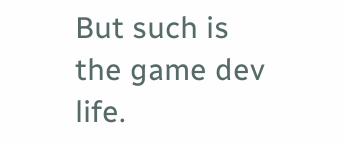But such is the game dev life.